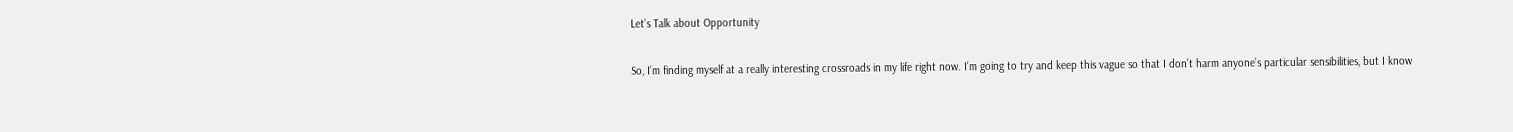Let’s Talk about Opportunity

So, I’m finding myself at a really interesting crossroads in my life right now. I’m going to try and keep this vague so that I don’t harm anyone’s particular sensibilities, but I know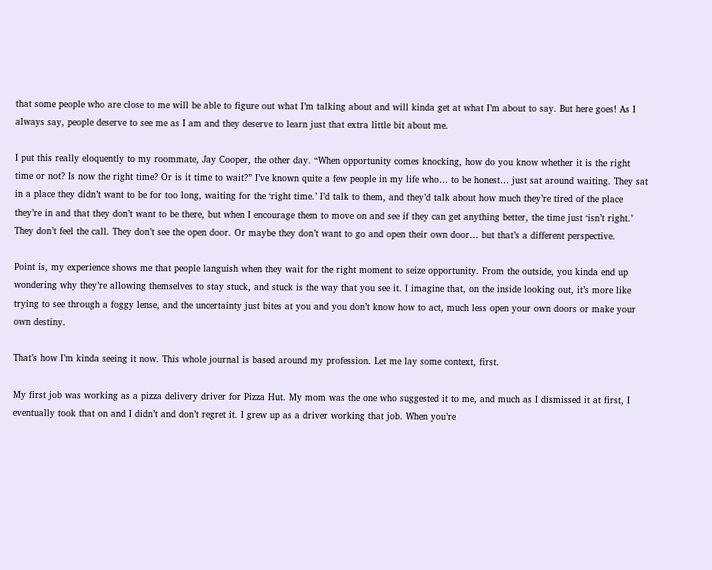that some people who are close to me will be able to figure out what I’m talking about and will kinda get at what I’m about to say. But here goes! As I always say, people deserve to see me as I am and they deserve to learn just that extra little bit about me.

I put this really eloquently to my roommate, Jay Cooper, the other day. “When opportunity comes knocking, how do you know whether it is the right time or not? Is now the right time? Or is it time to wait?” I’ve known quite a few people in my life who… to be honest… just sat around waiting. They sat in a place they didn’t want to be for too long, waiting for the ‘right time.’ I’d talk to them, and they’d talk about how much they’re tired of the place they’re in and that they don’t want to be there, but when I encourage them to move on and see if they can get anything better, the time just ‘isn’t right.’ They don’t feel the call. They don’t see the open door. Or maybe they don’t want to go and open their own door… but that’s a different perspective.

Point is, my experience shows me that people languish when they wait for the right moment to seize opportunity. From the outside, you kinda end up wondering why they’re allowing themselves to stay stuck, and stuck is the way that you see it. I imagine that, on the inside looking out, it’s more like trying to see through a foggy lense, and the uncertainty just bites at you and you don’t know how to act, much less open your own doors or make your own destiny.

That’s how I’m kinda seeing it now. This whole journal is based around my profession. Let me lay some context, first.

My first job was working as a pizza delivery driver for Pizza Hut. My mom was the one who suggested it to me, and much as I dismissed it at first, I eventually took that on and I didn’t and don’t regret it. I grew up as a driver working that job. When you’re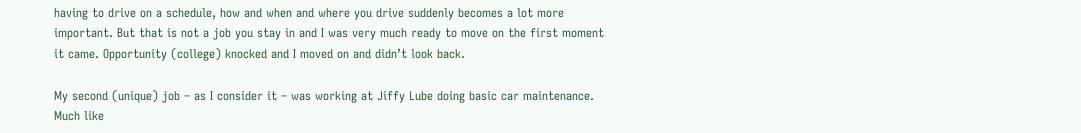having to drive on a schedule, how and when and where you drive suddenly becomes a lot more important. But that is not a job you stay in and I was very much ready to move on the first moment it came. Opportunity (college) knocked and I moved on and didn’t look back.

My second (unique) job – as I consider it – was working at Jiffy Lube doing basic car maintenance. Much like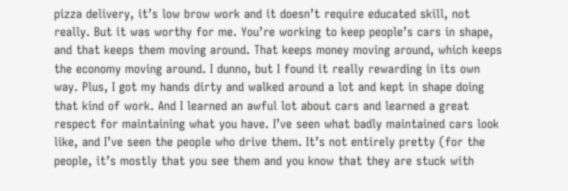pizza delivery, it’s low brow work and it doesn’t require educated skill, not really. But it was worthy for me. You’re working to keep people’s cars in shape, and that keeps them moving around. That keeps money moving around, which keeps the economy moving around. I dunno, but I found it really rewarding in its own way. Plus, I got my hands dirty and walked around a lot and kept in shape doing that kind of work. And I learned an awful lot about cars and learned a great respect for maintaining what you have. I’ve seen what badly maintained cars look like, and I’ve seen the people who drive them. It’s not entirely pretty (for the people, it’s mostly that you see them and you know that they are stuck with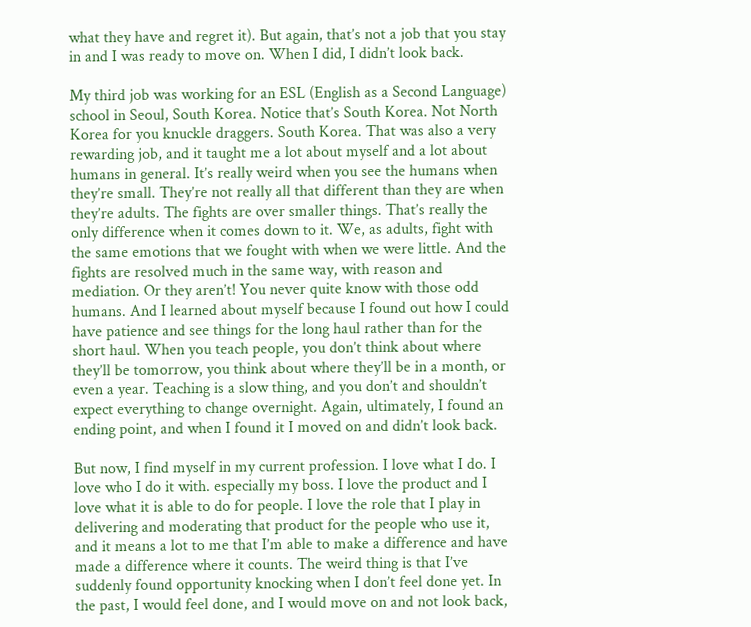what they have and regret it). But again, that’s not a job that you stay in and I was ready to move on. When I did, I didn’t look back.

My third job was working for an ESL (English as a Second Language) school in Seoul, South Korea. Notice that’s South Korea. Not North Korea for you knuckle draggers. South Korea. That was also a very rewarding job, and it taught me a lot about myself and a lot about humans in general. It’s really weird when you see the humans when they’re small. They’re not really all that different than they are when they’re adults. The fights are over smaller things. That’s really the only difference when it comes down to it. We, as adults, fight with the same emotions that we fought with when we were little. And the fights are resolved much in the same way, with reason and mediation. Or they aren’t! You never quite know with those odd humans. And I learned about myself because I found out how I could have patience and see things for the long haul rather than for the short haul. When you teach people, you don’t think about where they’ll be tomorrow, you think about where they’ll be in a month, or even a year. Teaching is a slow thing, and you don’t and shouldn’t expect everything to change overnight. Again, ultimately, I found an ending point, and when I found it I moved on and didn’t look back.

But now, I find myself in my current profession. I love what I do. I love who I do it with. especially my boss. I love the product and I love what it is able to do for people. I love the role that I play in delivering and moderating that product for the people who use it, and it means a lot to me that I’m able to make a difference and have made a difference where it counts. The weird thing is that I’ve suddenly found opportunity knocking when I don’t feel done yet. In the past, I would feel done, and I would move on and not look back,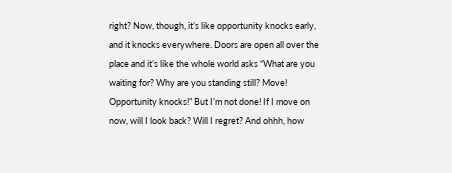right? Now, though, it’s like opportunity knocks early, and it knocks everywhere. Doors are open all over the place and it’s like the whole world asks “What are you waiting for? Why are you standing still? Move! Opportunity knocks!” But I’m not done! If I move on now, will I look back? Will I regret? And ohhh, how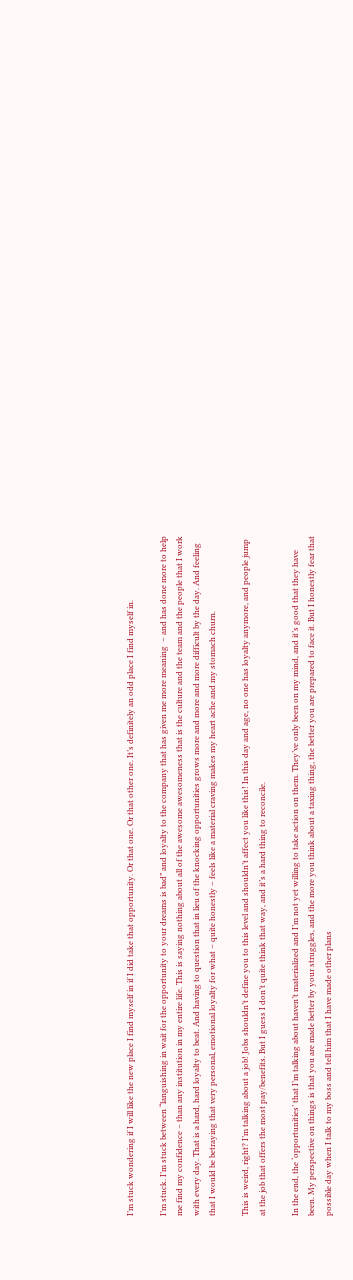I’m stuck wondering if I will like the new place I find myself in if I did take that opportunity. Or that one. Or that other one. It’s definitely an odd place I find myself in.

I’m stuck. I’m stuck between “languishing in wait for the opportunity to your dreams is bad” and loyalty to the company that has given me more meaning  – and has done more to help me find my confidence – than any institution in my entire life. This is saying nothing about all of the awesome awesomeness that is the culture and the team and the people that I work with every day. That is a hard, hard loyalty to beat. And having to question that in lieu of the knocking opportunities grows more and more and more difficult by the day. And feeling that I would be betraying that very personal, emotional loyalty for what – quite honestly – feels like a material craving makes my heart ache and my stomach churn.

This is weird, right? I’m talking about a job! Jobs shouldn’t define you to this level and shouldn’t affect you like this! In this day and age, no one has loyalty anymore, and people jump at the job that offers the most pay/benefits. But I guess I don’t quite think that way, and it’s a hard thing to reconcile.

In the end, the ‘opportunities’ that I’m talking about haven’t materialized and I’m not yet willing to take action on them. They’ve only been on my mind, and it’s good that they have been. My perspective on things is that you are made better by your struggles, and the more you think about a taxing thing, the better you are prepared to face it. But I honestly fear that possible day when I talk to my boss and tell him that I have made other plans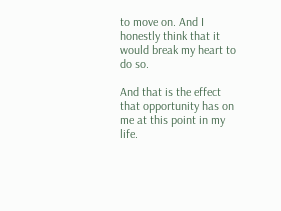to move on. And I honestly think that it would break my heart to do so.

And that is the effect that opportunity has on me at this point in my life.